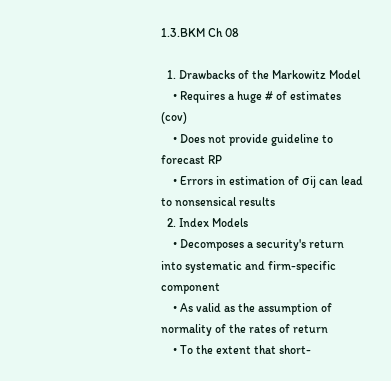1.3.BKM Ch 08

  1. Drawbacks of the Markowitz Model
    • Requires a huge # of estimates (cov)
    • Does not provide guideline to forecast RP
    • Errors in estimation of σij can lead to nonsensical results
  2. Index Models
    • Decomposes a security's return into systematic and firm-specific component
    • As valid as the assumption of normality of the rates of return
    • To the extent that short-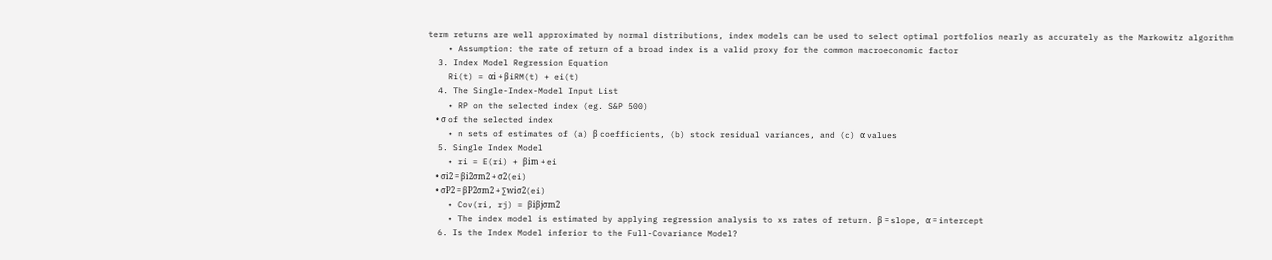term returns are well approximated by normal distributions, index models can be used to select optimal portfolios nearly as accurately as the Markowitz algorithm
    • Assumption: the rate of return of a broad index is a valid proxy for the common macroeconomic factor
  3. Index Model Regression Equation
    Ri(t) = αi + βiRM(t) + ei(t)
  4. The Single-Index-Model Input List
    • RP on the selected index (eg. S&P 500)
    • σ of the selected index
    • n sets of estimates of (a) β coefficients, (b) stock residual variances, and (c) α values
  5. Single Index Model
    • ri = E(ri) + βim + ei
    • σi2 = βi2σm2 + σ2(ei)
    • σP2 = βP2σm2 + ∑wiσ2(ei)
    • Cov(ri, rj) = βiβjσm2
    • The index model is estimated by applying regression analysis to xs rates of return. β = slope, α = intercept
  6. Is the Index Model inferior to the Full-Covariance Model?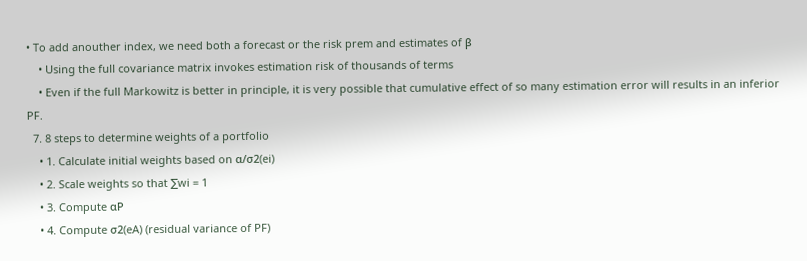• To add anouther index, we need both a forecast or the risk prem and estimates of β
    • Using the full covariance matrix invokes estimation risk of thousands of terms
    • Even if the full Markowitz is better in principle, it is very possible that cumulative effect of so many estimation error will results in an inferior PF.
  7. 8 steps to determine weights of a portfolio
    • 1. Calculate initial weights based on α/σ2(ei)
    • 2. Scale weights so that ∑wi = 1
    • 3. Compute αP
    • 4. Compute σ2(eA) (residual variance of PF)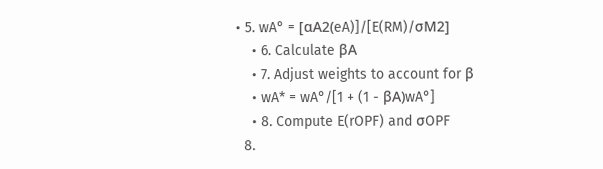• 5. wA° = [αA2(eA)]/[E(RM)/σM2]
    • 6. Calculate βA
    • 7. Adjust weights to account for β
    • wA* = wA°/[1 + (1 - βA)wA°]
    • 8. Compute E(rOPF) and σOPF
  8.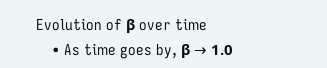Evolution of β over time
    • As time goes by, β → 1.0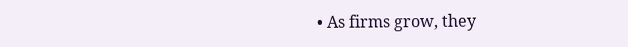• As firms grow, they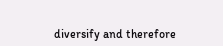diversify and therefore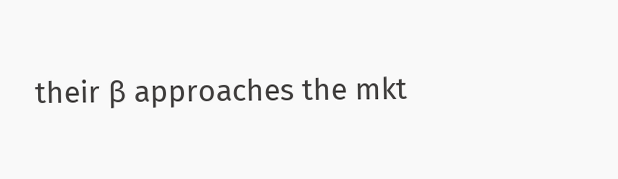their β approaches the mkt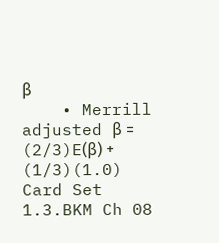β
    • Merrill adjusted β = (2/3)E(β) + (1/3)(1.0)
Card Set
1.3.BKM Ch 08